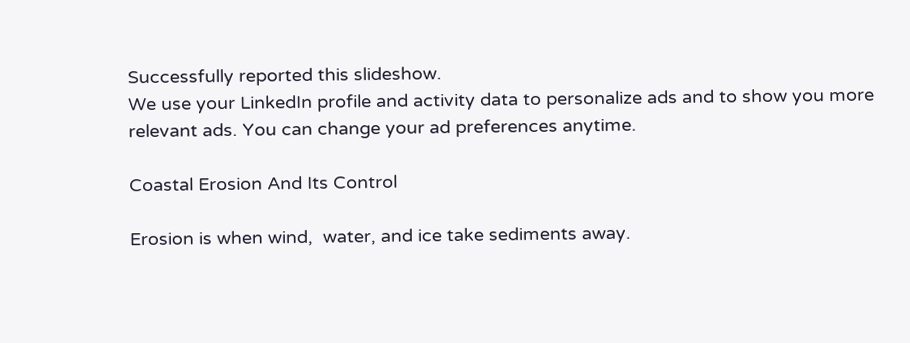Successfully reported this slideshow.
We use your LinkedIn profile and activity data to personalize ads and to show you more relevant ads. You can change your ad preferences anytime.

Coastal Erosion And Its Control

Erosion is when wind,  water, and ice take sediments away.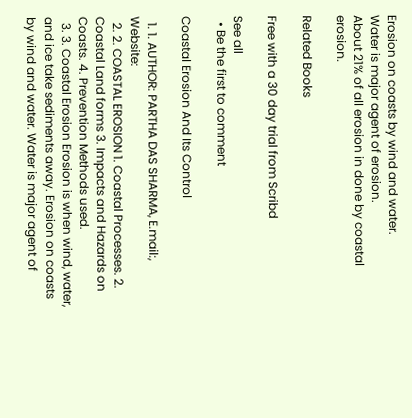Erosion on coasts by wind and water.
Water is major agent of erosion.
About 21% of all erosion in done by coastal erosion.

Related Books

Free with a 30 day trial from Scribd

See all
  • Be the first to comment

Coastal Erosion And Its Control

  1. 1. AUTHOR: PARTHA DAS SHARMA, E.mail:, Website:
  2. 2. COASTAL EROSION 1. Coastal Processes. 2. Coastal Land forms 3. Impacts and Hazards on Coasts. 4. Prevention Methods used.
  3. 3. Coastal Erosion Erosion is when wind, water, and ice take sediments away. Erosion on coasts by wind and water. Water is major agent of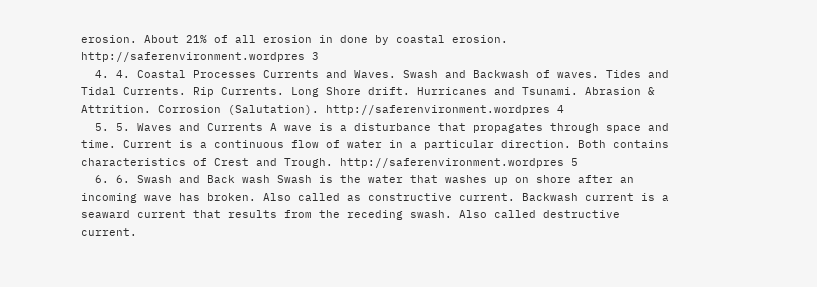erosion. About 21% of all erosion in done by coastal erosion. http://saferenvironment.wordpres 3
  4. 4. Coastal Processes Currents and Waves. Swash and Backwash of waves. Tides and Tidal Currents. Rip Currents. Long Shore drift. Hurricanes and Tsunami. Abrasion & Attrition. Corrosion (Salutation). http://saferenvironment.wordpres 4
  5. 5. Waves and Currents A wave is a disturbance that propagates through space and time. Current is a continuous flow of water in a particular direction. Both contains characteristics of Crest and Trough. http://saferenvironment.wordpres 5
  6. 6. Swash and Back wash Swash is the water that washes up on shore after an incoming wave has broken. Also called as constructive current. Backwash current is a seaward current that results from the receding swash. Also called destructive current.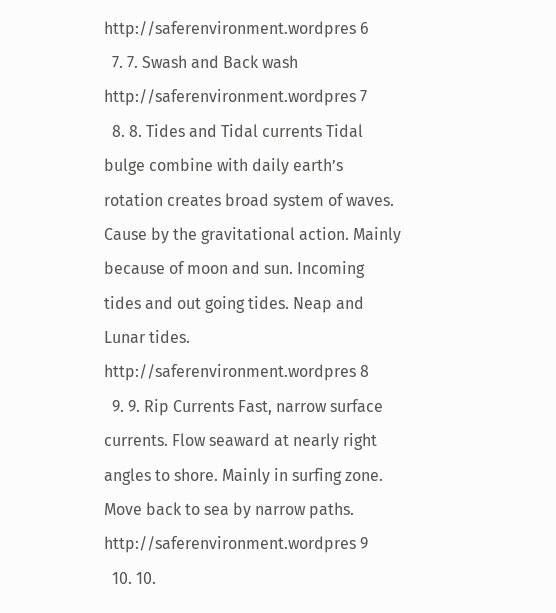http://saferenvironment.wordpres 6
  7. 7. Swash and Back wash http://saferenvironment.wordpres 7
  8. 8. Tides and Tidal currents Tidal bulge combine with daily earth’s rotation creates broad system of waves. Cause by the gravitational action. Mainly because of moon and sun. Incoming tides and out going tides. Neap and Lunar tides. http://saferenvironment.wordpres 8
  9. 9. Rip Currents Fast, narrow surface currents. Flow seaward at nearly right angles to shore. Mainly in surfing zone. Move back to sea by narrow paths. http://saferenvironment.wordpres 9
  10. 10.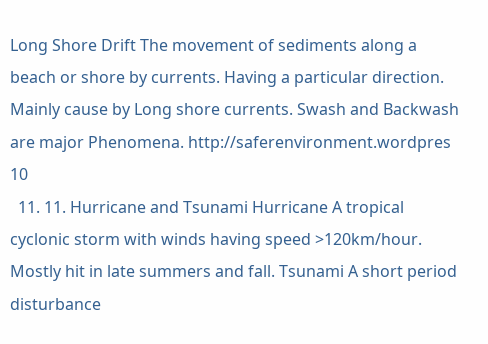Long Shore Drift The movement of sediments along a beach or shore by currents. Having a particular direction. Mainly cause by Long shore currents. Swash and Backwash are major Phenomena. http://saferenvironment.wordpres 10
  11. 11. Hurricane and Tsunami Hurricane A tropical cyclonic storm with winds having speed >120km/hour. Mostly hit in late summers and fall. Tsunami A short period disturbance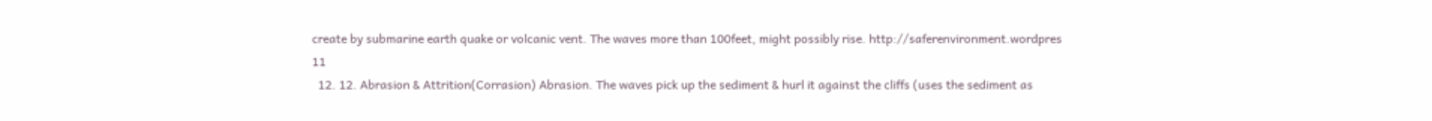create by submarine earth quake or volcanic vent. The waves more than 100feet, might possibly rise. http://saferenvironment.wordpres 11
  12. 12. Abrasion & Attrition(Corrasion) Abrasion. The waves pick up the sediment & hurl it against the cliffs (uses the sediment as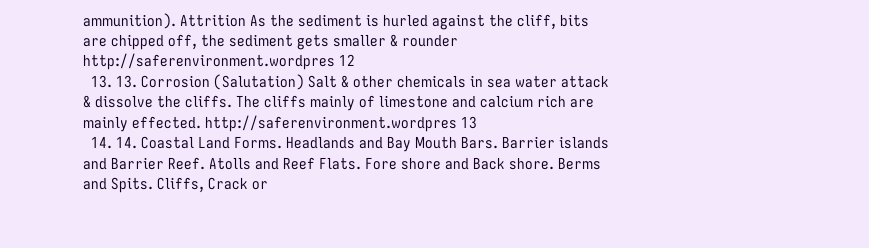ammunition). Attrition As the sediment is hurled against the cliff, bits are chipped off, the sediment gets smaller & rounder http://saferenvironment.wordpres 12
  13. 13. Corrosion (Salutation) Salt & other chemicals in sea water attack & dissolve the cliffs. The cliffs mainly of limestone and calcium rich are mainly effected. http://saferenvironment.wordpres 13
  14. 14. Coastal Land Forms. Headlands and Bay Mouth Bars. Barrier islands and Barrier Reef. Atolls and Reef Flats. Fore shore and Back shore. Berms and Spits. Cliffs, Crack or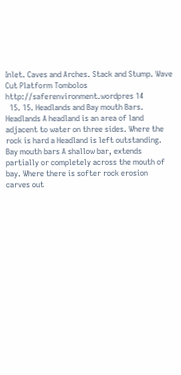Inlet. Caves and Arches. Stack and Stump. Wave Cut Platform Tombolos http://saferenvironment.wordpres 14
  15. 15. Headlands and Bay mouth Bars. Headlands A headland is an area of land adjacent to water on three sides. Where the rock is hard a Headland is left outstanding. Bay mouth bars A shallow bar, extends partially or completely across the mouth of bay. Where there is softer rock erosion carves out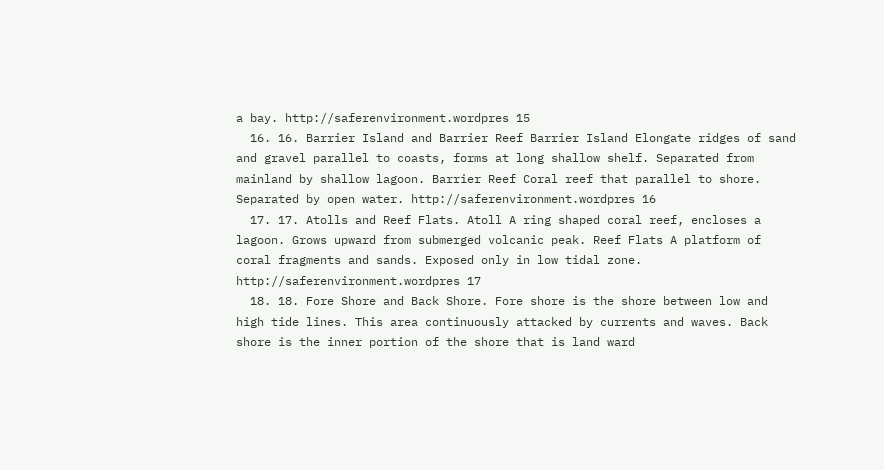a bay. http://saferenvironment.wordpres 15
  16. 16. Barrier Island and Barrier Reef Barrier Island Elongate ridges of sand and gravel parallel to coasts, forms at long shallow shelf. Separated from mainland by shallow lagoon. Barrier Reef Coral reef that parallel to shore. Separated by open water. http://saferenvironment.wordpres 16
  17. 17. Atolls and Reef Flats. Atoll A ring shaped coral reef, encloses a lagoon. Grows upward from submerged volcanic peak. Reef Flats A platform of coral fragments and sands. Exposed only in low tidal zone. http://saferenvironment.wordpres 17
  18. 18. Fore Shore and Back Shore. Fore shore is the shore between low and high tide lines. This area continuously attacked by currents and waves. Back shore is the inner portion of the shore that is land ward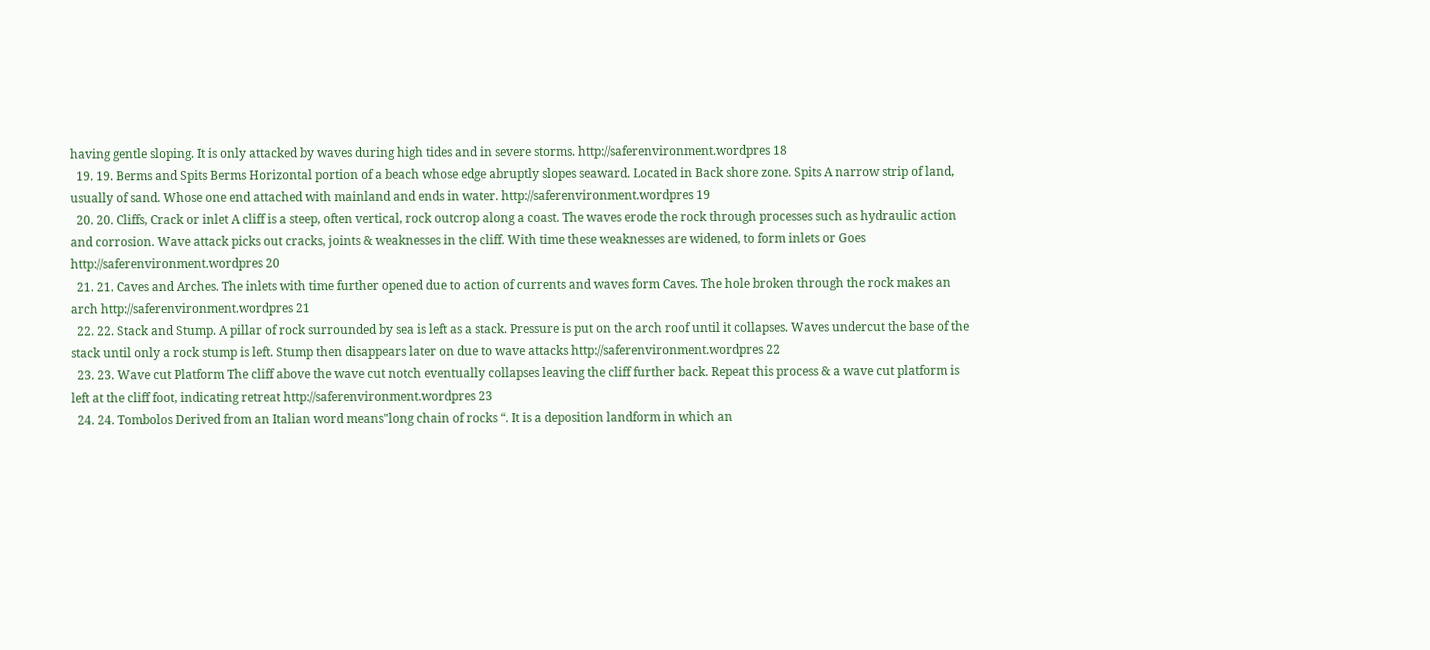having gentle sloping. It is only attacked by waves during high tides and in severe storms. http://saferenvironment.wordpres 18
  19. 19. Berms and Spits Berms Horizontal portion of a beach whose edge abruptly slopes seaward. Located in Back shore zone. Spits A narrow strip of land, usually of sand. Whose one end attached with mainland and ends in water. http://saferenvironment.wordpres 19
  20. 20. Cliffs, Crack or inlet A cliff is a steep, often vertical, rock outcrop along a coast. The waves erode the rock through processes such as hydraulic action and corrosion. Wave attack picks out cracks, joints & weaknesses in the cliff. With time these weaknesses are widened, to form inlets or Goes http://saferenvironment.wordpres 20
  21. 21. Caves and Arches. The inlets with time further opened due to action of currents and waves form Caves. The hole broken through the rock makes an arch http://saferenvironment.wordpres 21
  22. 22. Stack and Stump. A pillar of rock surrounded by sea is left as a stack. Pressure is put on the arch roof until it collapses. Waves undercut the base of the stack until only a rock stump is left. Stump then disappears later on due to wave attacks http://saferenvironment.wordpres 22
  23. 23. Wave cut Platform The cliff above the wave cut notch eventually collapses leaving the cliff further back. Repeat this process & a wave cut platform is left at the cliff foot, indicating retreat http://saferenvironment.wordpres 23
  24. 24. Tombolos Derived from an Italian word means"long chain of rocks “. It is a deposition landform in which an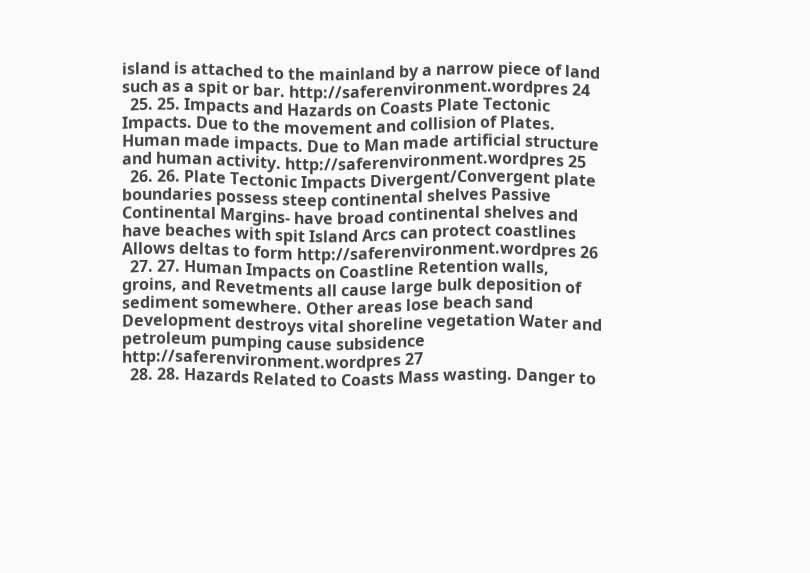island is attached to the mainland by a narrow piece of land such as a spit or bar. http://saferenvironment.wordpres 24
  25. 25. Impacts and Hazards on Coasts Plate Tectonic Impacts. Due to the movement and collision of Plates. Human made impacts. Due to Man made artificial structure and human activity. http://saferenvironment.wordpres 25
  26. 26. Plate Tectonic Impacts Divergent/Convergent plate boundaries possess steep continental shelves Passive Continental Margins- have broad continental shelves and have beaches with spit Island Arcs can protect coastlines Allows deltas to form http://saferenvironment.wordpres 26
  27. 27. Human Impacts on Coastline Retention walls, groins, and Revetments all cause large bulk deposition of sediment somewhere. Other areas lose beach sand Development destroys vital shoreline vegetation Water and petroleum pumping cause subsidence http://saferenvironment.wordpres 27
  28. 28. Hazards Related to Coasts Mass wasting. Danger to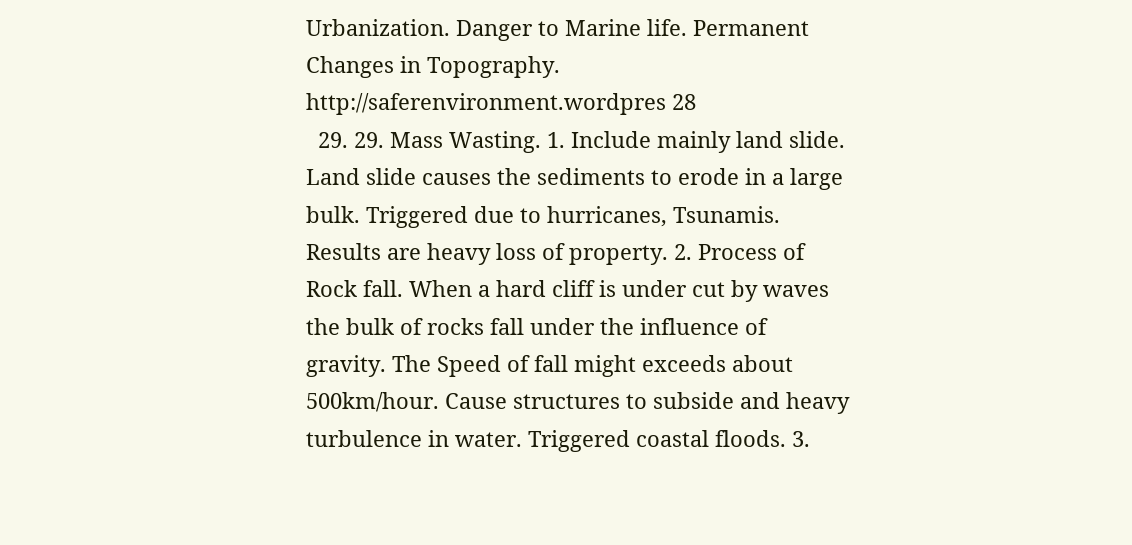Urbanization. Danger to Marine life. Permanent Changes in Topography. http://saferenvironment.wordpres 28
  29. 29. Mass Wasting. 1. Include mainly land slide. Land slide causes the sediments to erode in a large bulk. Triggered due to hurricanes, Tsunamis. Results are heavy loss of property. 2. Process of Rock fall. When a hard cliff is under cut by waves the bulk of rocks fall under the influence of gravity. The Speed of fall might exceeds about 500km/hour. Cause structures to subside and heavy turbulence in water. Triggered coastal floods. 3.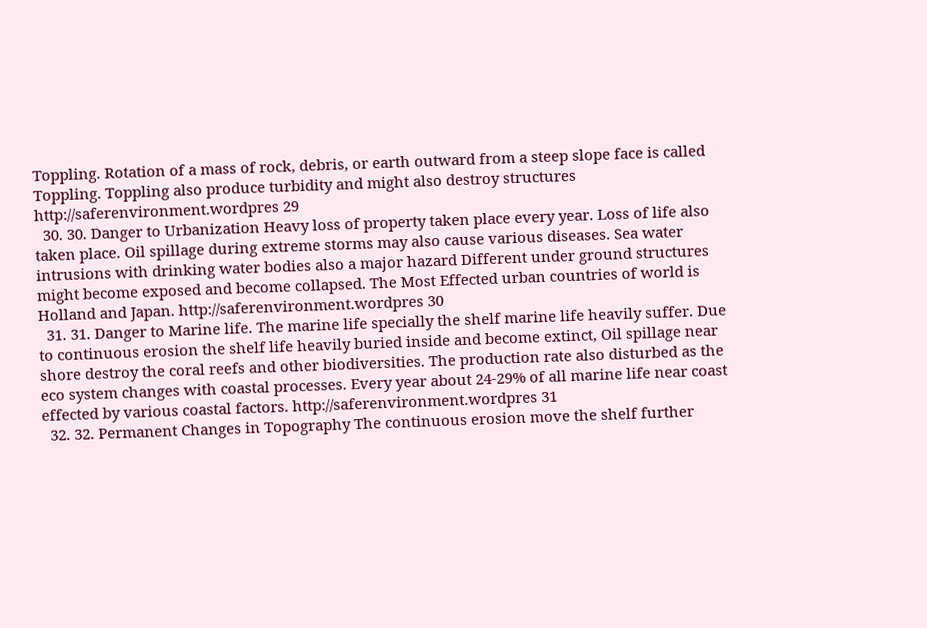Toppling. Rotation of a mass of rock, debris, or earth outward from a steep slope face is called Toppling. Toppling also produce turbidity and might also destroy structures http://saferenvironment.wordpres 29
  30. 30. Danger to Urbanization Heavy loss of property taken place every year. Loss of life also taken place. Oil spillage during extreme storms may also cause various diseases. Sea water intrusions with drinking water bodies also a major hazard Different under ground structures might become exposed and become collapsed. The Most Effected urban countries of world is Holland and Japan. http://saferenvironment.wordpres 30
  31. 31. Danger to Marine life. The marine life specially the shelf marine life heavily suffer. Due to continuous erosion the shelf life heavily buried inside and become extinct, Oil spillage near shore destroy the coral reefs and other biodiversities. The production rate also disturbed as the eco system changes with coastal processes. Every year about 24-29% of all marine life near coast effected by various coastal factors. http://saferenvironment.wordpres 31
  32. 32. Permanent Changes in Topography The continuous erosion move the shelf further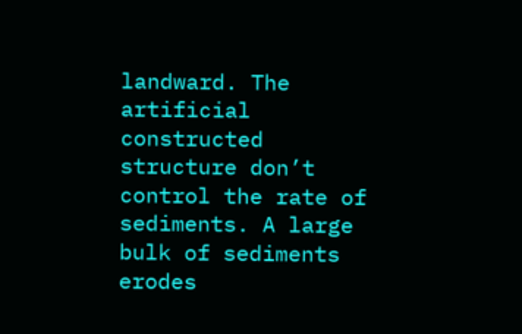landward. The artificial constructed structure don’t control the rate of sediments. A large bulk of sediments erodes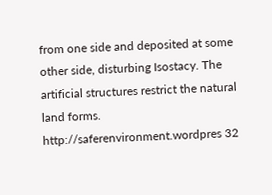from one side and deposited at some other side, disturbing Isostacy. The artificial structures restrict the natural land forms. http://saferenvironment.wordpres 32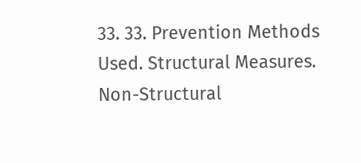33. 33. Prevention Methods Used. Structural Measures. Non-Structural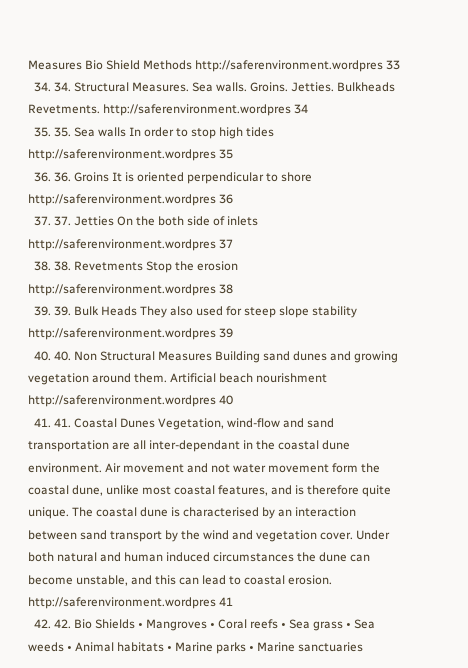Measures Bio Shield Methods http://saferenvironment.wordpres 33
  34. 34. Structural Measures. Sea walls. Groins. Jetties. Bulkheads Revetments. http://saferenvironment.wordpres 34
  35. 35. Sea walls In order to stop high tides http://saferenvironment.wordpres 35
  36. 36. Groins It is oriented perpendicular to shore http://saferenvironment.wordpres 36
  37. 37. Jetties On the both side of inlets http://saferenvironment.wordpres 37
  38. 38. Revetments Stop the erosion http://saferenvironment.wordpres 38
  39. 39. Bulk Heads They also used for steep slope stability http://saferenvironment.wordpres 39
  40. 40. Non Structural Measures Building sand dunes and growing vegetation around them. Artificial beach nourishment http://saferenvironment.wordpres 40
  41. 41. Coastal Dunes Vegetation, wind-flow and sand transportation are all inter-dependant in the coastal dune environment. Air movement and not water movement form the coastal dune, unlike most coastal features, and is therefore quite unique. The coastal dune is characterised by an interaction between sand transport by the wind and vegetation cover. Under both natural and human induced circumstances the dune can become unstable, and this can lead to coastal erosion. http://saferenvironment.wordpres 41
  42. 42. Bio Shields • Mangroves • Coral reefs • Sea grass • Sea weeds • Animal habitats • Marine parks • Marine sanctuaries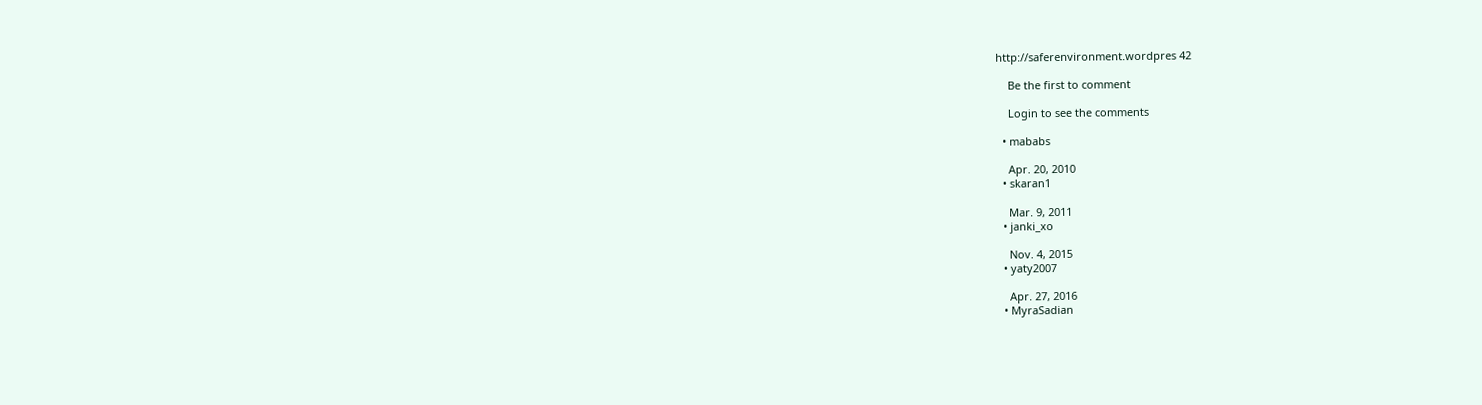http://saferenvironment.wordpres 42

    Be the first to comment

    Login to see the comments

  • mababs

    Apr. 20, 2010
  • skaran1

    Mar. 9, 2011
  • janki_xo

    Nov. 4, 2015
  • yaty2007

    Apr. 27, 2016
  • MyraSadian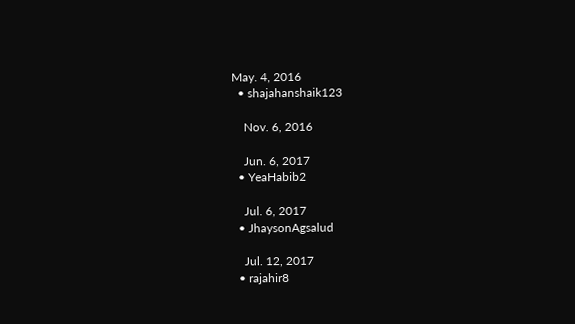May. 4, 2016
  • shajahanshaik123

    Nov. 6, 2016

    Jun. 6, 2017
  • YeaHabib2

    Jul. 6, 2017
  • JhaysonAgsalud

    Jul. 12, 2017
  • rajahir8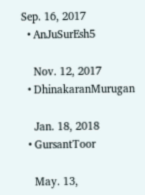Sep. 16, 2017
  • AnJuSurEsh5

    Nov. 12, 2017
  • DhinakaranMurugan

    Jan. 18, 2018
  • GursantToor

    May. 13,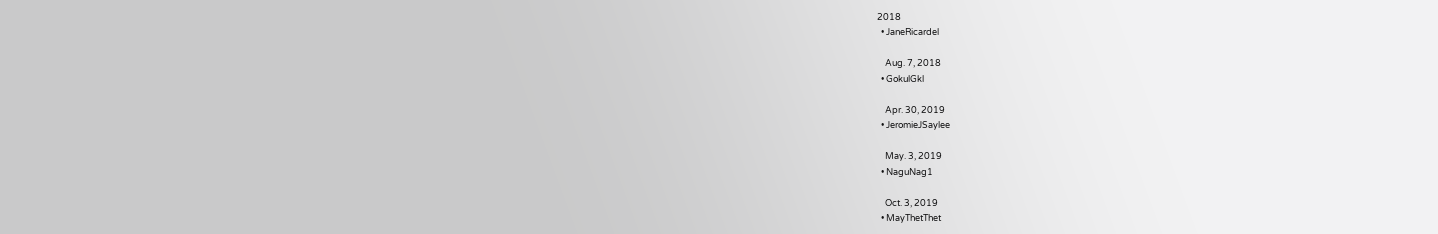2018
  • JaneRicardel

    Aug. 7, 2018
  • GokulGkl

    Apr. 30, 2019
  • JeromieJSaylee

    May. 3, 2019
  • NaguNag1

    Oct. 3, 2019
  • MayThetThet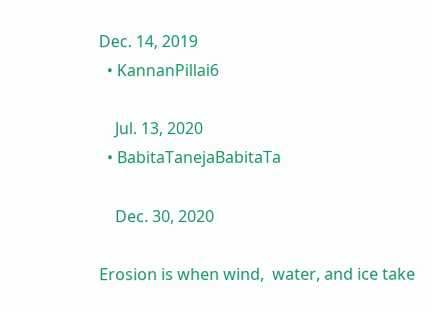Dec. 14, 2019
  • KannanPillai6

    Jul. 13, 2020
  • BabitaTanejaBabitaTa

    Dec. 30, 2020

Erosion is when wind,  water, and ice take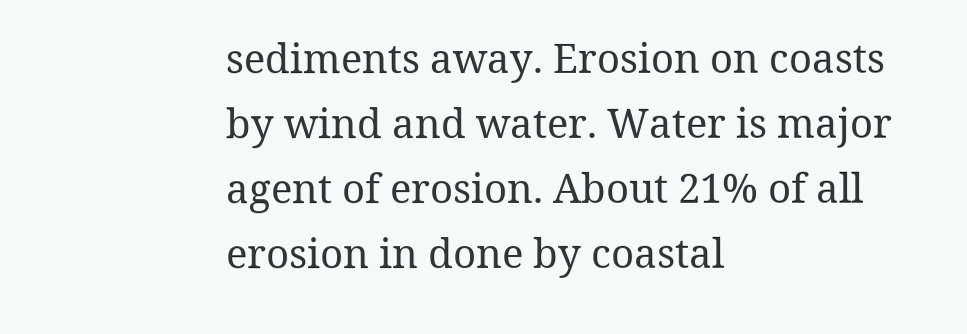sediments away. Erosion on coasts by wind and water. Water is major agent of erosion. About 21% of all erosion in done by coastal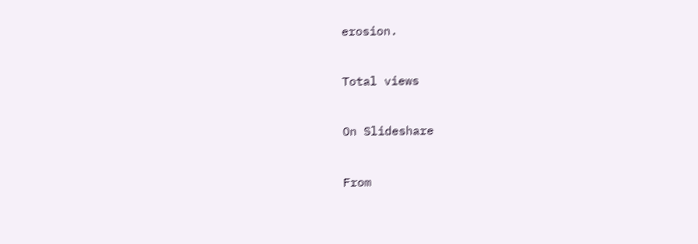erosion.


Total views


On Slideshare


From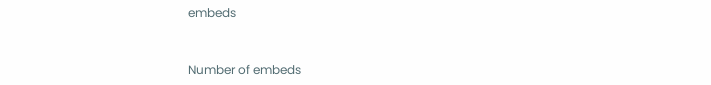embeds


Number of embeds